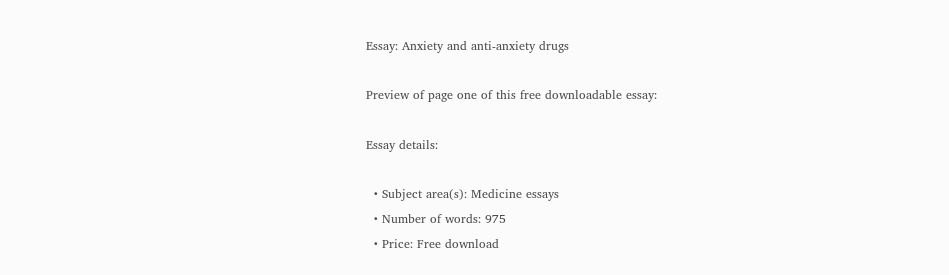Essay: Anxiety and anti-anxiety drugs

Preview of page one of this free downloadable essay:

Essay details:

  • Subject area(s): Medicine essays
  • Number of words: 975
  • Price: Free download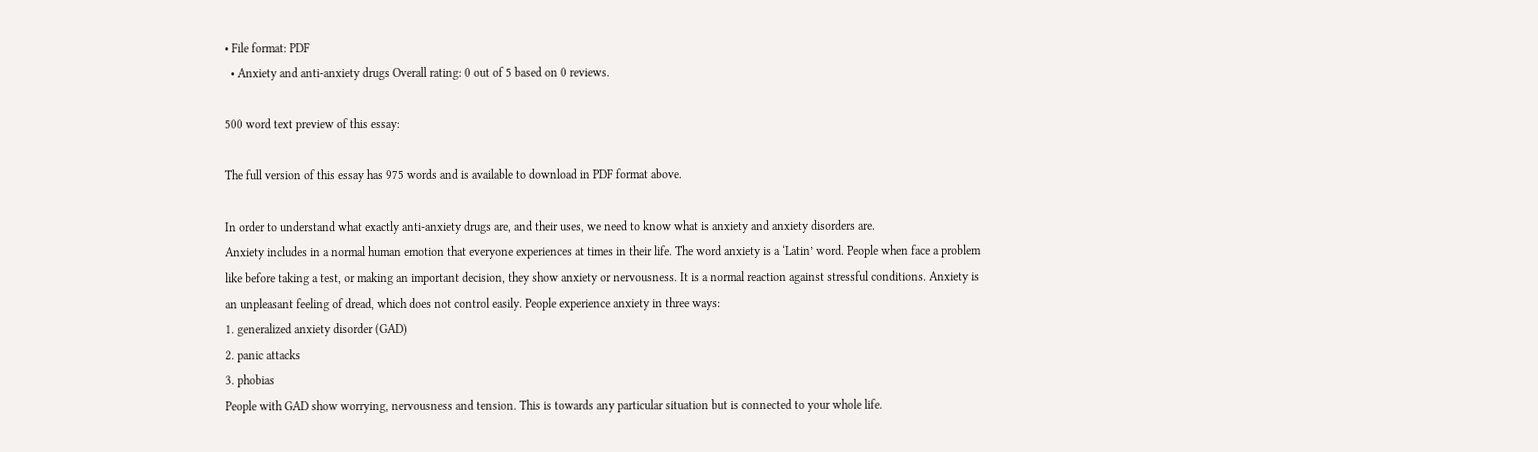• File format: PDF
  • Anxiety and anti-anxiety drugs Overall rating: 0 out of 5 based on 0 reviews.

500 word text preview of this essay:

The full version of this essay has 975 words and is available to download in PDF format above.

In order to understand what exactly anti-anxiety drugs are, and their uses, we need to know what is anxiety and anxiety disorders are.
Anxiety includes in a normal human emotion that everyone experiences at times in their life. The word anxiety is a ‘Latin’ word. People when face a problem like before taking a test, or making an important decision, they show anxiety or nervousness. It is a normal reaction against stressful conditions. Anxiety is an unpleasant feeling of dread, which does not control easily. People experience anxiety in three ways:
1. generalized anxiety disorder (GAD)
2. panic attacks
3. phobias
People with GAD show worrying, nervousness and tension. This is towards any particular situation but is connected to your whole life.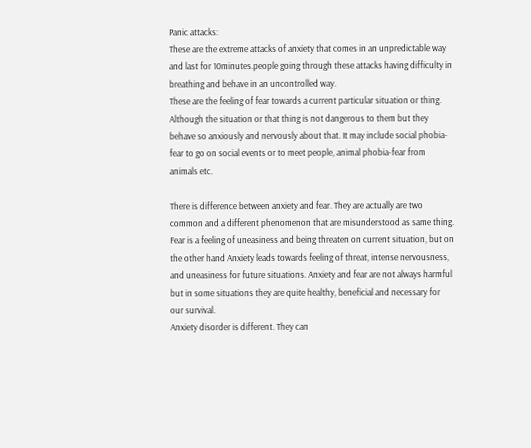Panic attacks:
These are the extreme attacks of anxiety that comes in an unpredictable way and last for 10minutes.people going through these attacks having difficulty in breathing and behave in an uncontrolled way.
These are the feeling of fear towards a current particular situation or thing. Although the situation or that thing is not dangerous to them but they behave so anxiously and nervously about that. It may include social phobia-fear to go on social events or to meet people, animal phobia-fear from animals etc.

There is difference between anxiety and fear. They are actually are two common and a different phenomenon that are misunderstood as same thing.
Fear is a feeling of uneasiness and being threaten on current situation, but on the other hand Anxiety leads towards feeling of threat, intense nervousness, and uneasiness for future situations. Anxiety and fear are not always harmful but in some situations they are quite healthy, beneficial and necessary for our survival.
Anxiety disorder is different. They can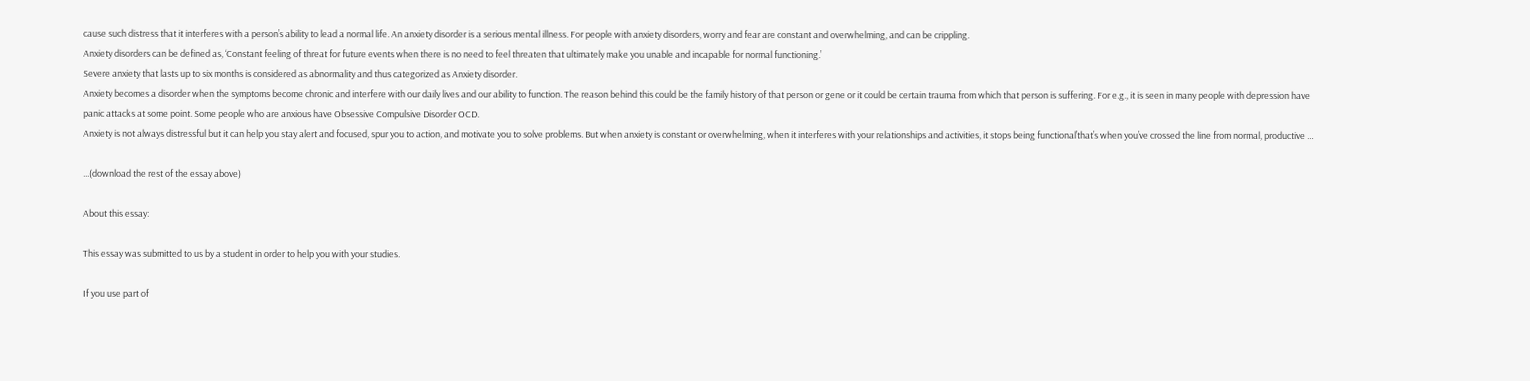cause such distress that it interferes with a person’s ability to lead a normal life. An anxiety disorder is a serious mental illness. For people with anxiety disorders, worry and fear are constant and overwhelming, and can be crippling.
Anxiety disorders can be defined as, ‘Constant feeling of threat for future events when there is no need to feel threaten that ultimately make you unable and incapable for normal functioning.’
Severe anxiety that lasts up to six months is considered as abnormality and thus categorized as Anxiety disorder.
Anxiety becomes a disorder when the symptoms become chronic and interfere with our daily lives and our ability to function. The reason behind this could be the family history of that person or gene or it could be certain trauma from which that person is suffering. For e.g., it is seen in many people with depression have panic attacks at some point. Some people who are anxious have Obsessive Compulsive Disorder OCD.
Anxiety is not always distressful but it can help you stay alert and focused, spur you to action, and motivate you to solve problems. But when anxiety is constant or overwhelming, when it interferes with your relationships and activities, it stops being functional’that’s when you’ve crossed the line from normal, productive …

...(download the rest of the essay above)

About this essay:

This essay was submitted to us by a student in order to help you with your studies.

If you use part of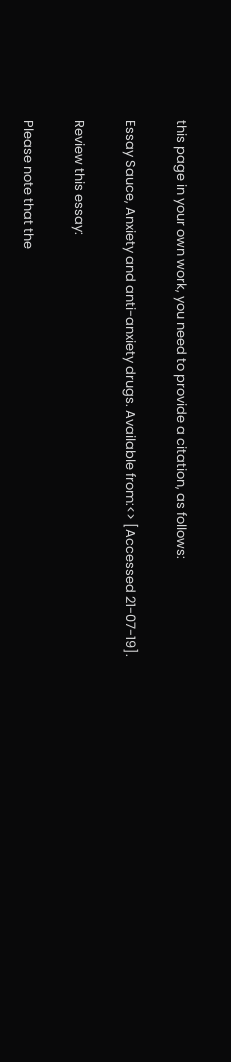this page in your own work, you need to provide a citation, as follows:

Essay Sauce, Anxiety and anti-anxiety drugs. Available from:<> [Accessed 21-07-19].

Review this essay:

Please note that the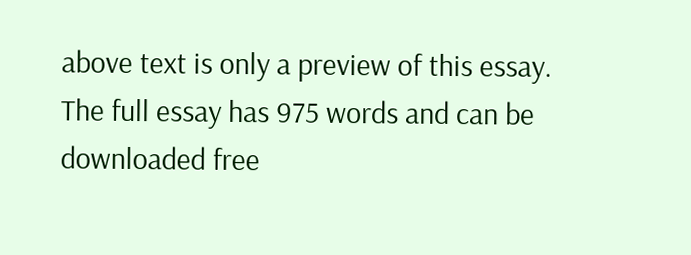above text is only a preview of this essay. The full essay has 975 words and can be downloaded free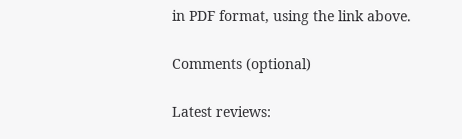in PDF format, using the link above.

Comments (optional)

Latest reviews: